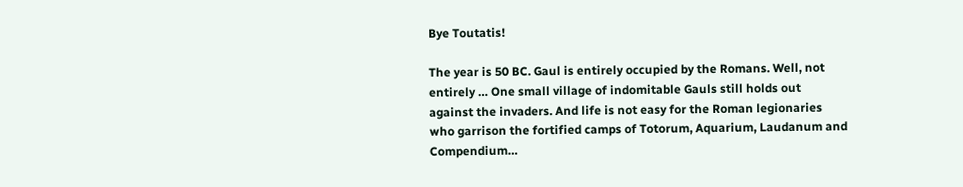Bye Toutatis!

The year is 50 BC. Gaul is entirely occupied by the Romans. Well, not entirely … One small village of indomitable Gauls still holds out against the invaders. And life is not easy for the Roman legionaries who garrison the fortified camps of Totorum, Aquarium, Laudanum and Compendium…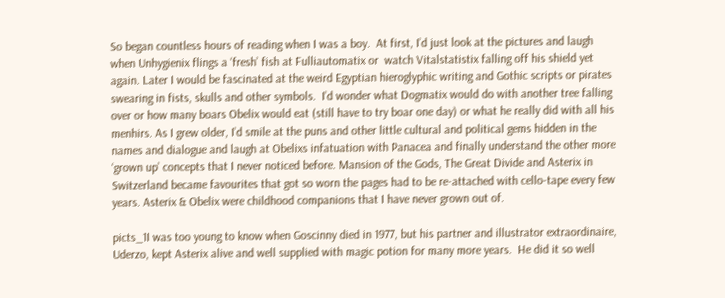So began countless hours of reading when I was a boy.  At first, I’d just look at the pictures and laugh when Unhygienix flings a ‘fresh’ fish at Fulliautomatix or  watch Vitalstatistix falling off his shield yet again. Later I would be fascinated at the weird Egyptian hieroglyphic writing and Gothic scripts or pirates swearing in fists, skulls and other symbols.  I’d wonder what Dogmatix would do with another tree falling over or how many boars Obelix would eat (still have to try boar one day) or what he really did with all his menhirs. As I grew older, I’d smile at the puns and other little cultural and political gems hidden in the names and dialogue and laugh at Obelixs infatuation with Panacea and finally understand the other more ‘grown up’ concepts that I never noticed before. Mansion of the Gods, The Great Divide and Asterix in Switzerland became favourites that got so worn the pages had to be re-attached with cello-tape every few years. Asterix & Obelix were childhood companions that I have never grown out of.

picts_1I was too young to know when Goscinny died in 1977, but his partner and illustrator extraordinaire, Uderzo, kept Asterix alive and well supplied with magic potion for many more years.  He did it so well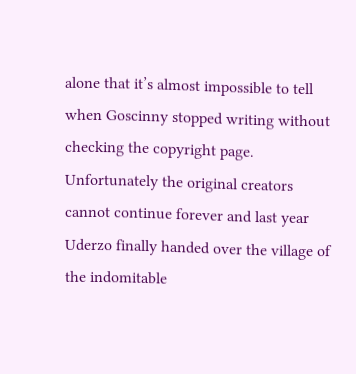alone that it’s almost impossible to tell when Goscinny stopped writing without checking the copyright page. Unfortunately the original creators cannot continue forever and last year Uderzo finally handed over the village of the indomitable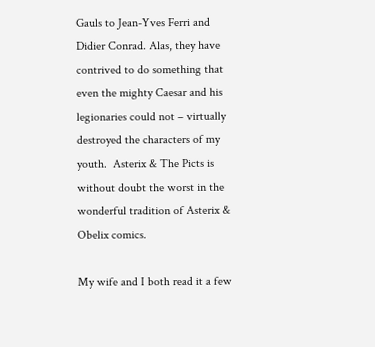Gauls to Jean-Yves Ferri and Didier Conrad. Alas, they have contrived to do something that even the mighty Caesar and his legionaries could not – virtually destroyed the characters of my youth.  Asterix & The Picts is without doubt the worst in the wonderful tradition of Asterix & Obelix comics.

My wife and I both read it a few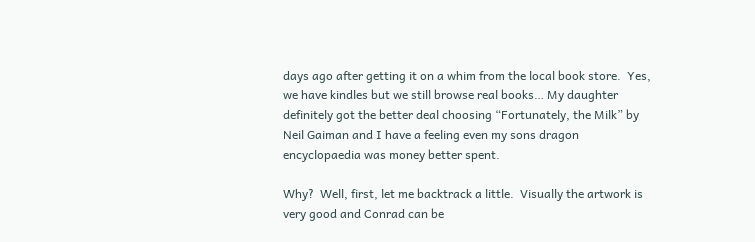days ago after getting it on a whim from the local book store.  Yes, we have kindles but we still browse real books… My daughter definitely got the better deal choosing “Fortunately, the Milk” by Neil Gaiman and I have a feeling even my sons dragon encyclopaedia was money better spent.

Why?  Well, first, let me backtrack a little.  Visually the artwork is very good and Conrad can be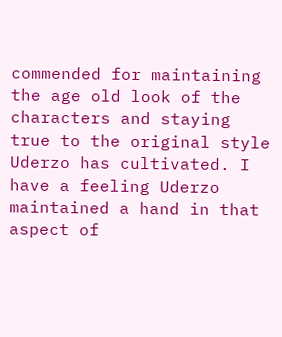commended for maintaining the age old look of the characters and staying true to the original style Uderzo has cultivated. I have a feeling Uderzo maintained a hand in that aspect of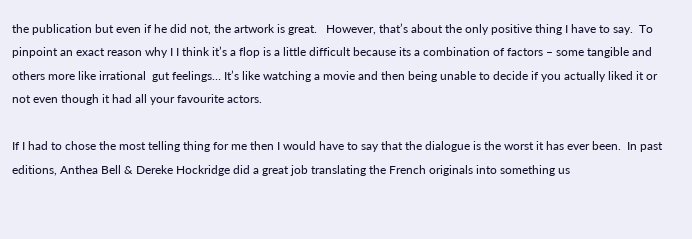the publication but even if he did not, the artwork is great.   However, that’s about the only positive thing I have to say.  To pinpoint an exact reason why I I think it’s a flop is a little difficult because its a combination of factors – some tangible and others more like irrational  gut feelings… It’s like watching a movie and then being unable to decide if you actually liked it or not even though it had all your favourite actors.

If I had to chose the most telling thing for me then I would have to say that the dialogue is the worst it has ever been.  In past editions, Anthea Bell & Dereke Hockridge did a great job translating the French originals into something us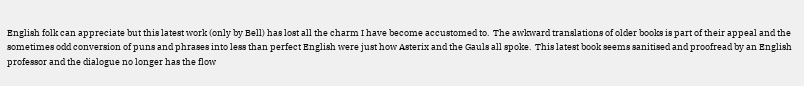English folk can appreciate but this latest work (only by Bell) has lost all the charm I have become accustomed to.  The awkward translations of older books is part of their appeal and the sometimes odd conversion of puns and phrases into less than perfect English were just how Asterix and the Gauls all spoke.  This latest book seems sanitised and proofread by an English professor and the dialogue no longer has the flow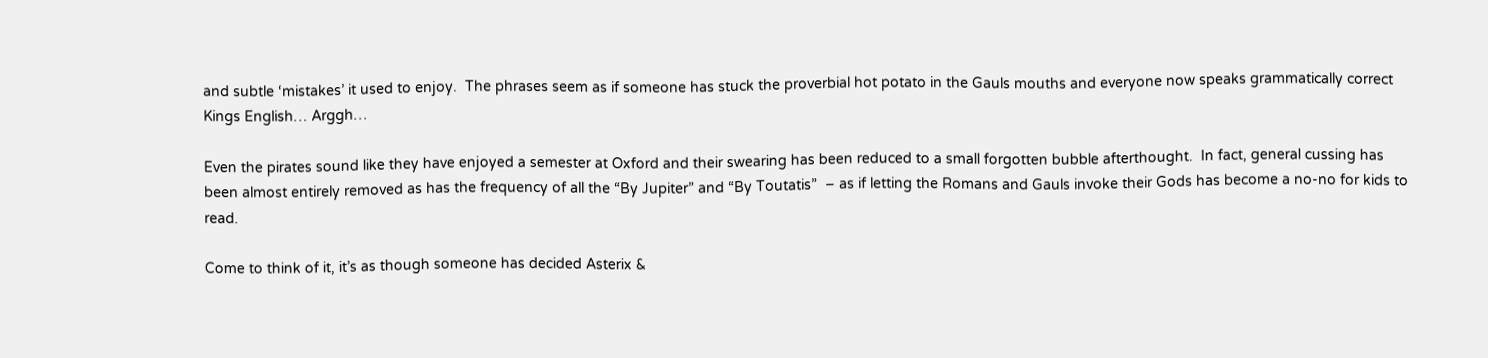and subtle ‘mistakes’ it used to enjoy.  The phrases seem as if someone has stuck the proverbial hot potato in the Gauls mouths and everyone now speaks grammatically correct Kings English… Arggh…

Even the pirates sound like they have enjoyed a semester at Oxford and their swearing has been reduced to a small forgotten bubble afterthought.  In fact, general cussing has been almost entirely removed as has the frequency of all the “By Jupiter” and “By Toutatis”  – as if letting the Romans and Gauls invoke their Gods has become a no-no for kids to read.

Come to think of it, it’s as though someone has decided Asterix &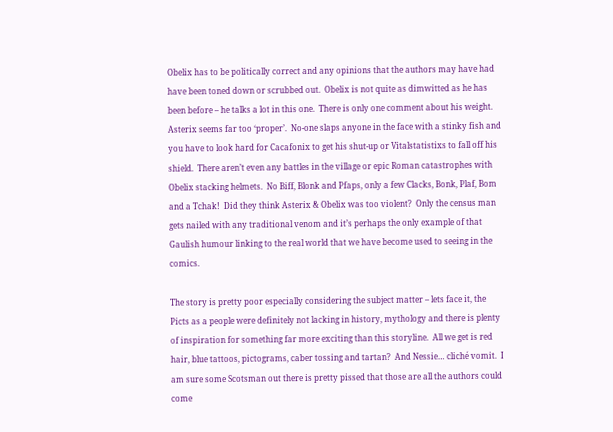Obelix has to be politically correct and any opinions that the authors may have had have been toned down or scrubbed out.  Obelix is not quite as dimwitted as he has been before – he talks a lot in this one.  There is only one comment about his weight.  Asterix seems far too ‘proper’.  No-one slaps anyone in the face with a stinky fish and you have to look hard for Cacafonix to get his shut-up or Vitalstatistixs to fall off his shield.  There aren’t even any battles in the village or epic Roman catastrophes with Obelix stacking helmets.  No Biff, Blonk and Pfaps, only a few Clacks, Bonk, Plaf, Bom and a Tchak!  Did they think Asterix & Obelix was too violent?  Only the census man gets nailed with any traditional venom and it’s perhaps the only example of that Gaulish humour linking to the real world that we have become used to seeing in the comics.

The story is pretty poor especially considering the subject matter – lets face it, the Picts as a people were definitely not lacking in history, mythology and there is plenty of inspiration for something far more exciting than this storyline.  All we get is red hair, blue tattoos, pictograms, caber tossing and tartan?  And Nessie… cliché vomit.  I am sure some Scotsman out there is pretty pissed that those are all the authors could come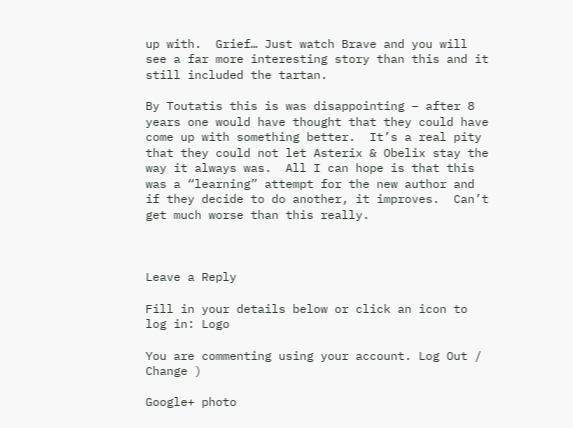up with.  Grief… Just watch Brave and you will see a far more interesting story than this and it still included the tartan.

By Toutatis this is was disappointing – after 8 years one would have thought that they could have come up with something better.  It’s a real pity that they could not let Asterix & Obelix stay the way it always was.  All I can hope is that this was a “learning” attempt for the new author and if they decide to do another, it improves.  Can’t get much worse than this really.



Leave a Reply

Fill in your details below or click an icon to log in: Logo

You are commenting using your account. Log Out /  Change )

Google+ photo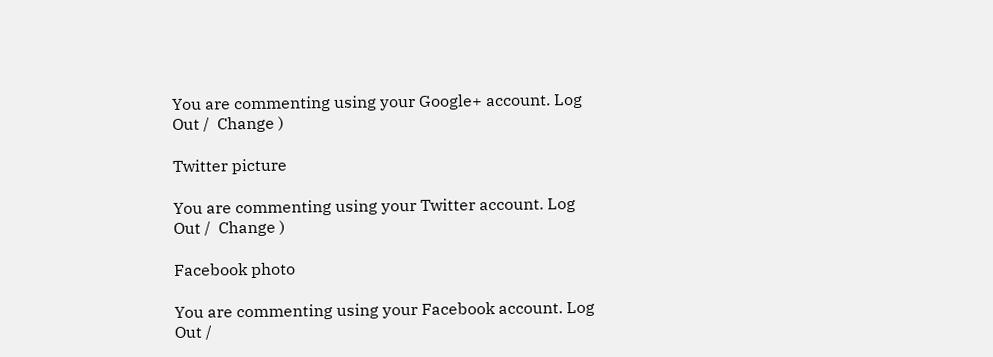You are commenting using your Google+ account. Log Out /  Change )

Twitter picture

You are commenting using your Twitter account. Log Out /  Change )

Facebook photo

You are commenting using your Facebook account. Log Out /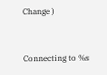Change )


Connecting to %s